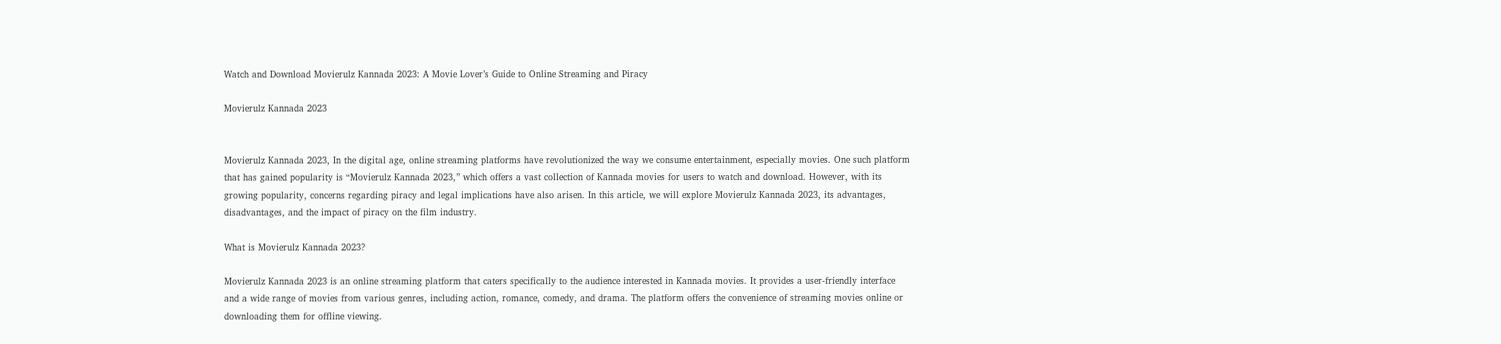Watch and Download Movierulz Kannada 2023: A Movie Lover’s Guide to Online Streaming and Piracy

Movierulz Kannada 2023


Movierulz Kannada 2023, In the digital age, online streaming platforms have revolutionized the way we consume entertainment, especially movies. One such platform that has gained popularity is “Movierulz Kannada 2023,” which offers a vast collection of Kannada movies for users to watch and download. However, with its growing popularity, concerns regarding piracy and legal implications have also arisen. In this article, we will explore Movierulz Kannada 2023, its advantages, disadvantages, and the impact of piracy on the film industry.

What is Movierulz Kannada 2023?

Movierulz Kannada 2023 is an online streaming platform that caters specifically to the audience interested in Kannada movies. It provides a user-friendly interface and a wide range of movies from various genres, including action, romance, comedy, and drama. The platform offers the convenience of streaming movies online or downloading them for offline viewing.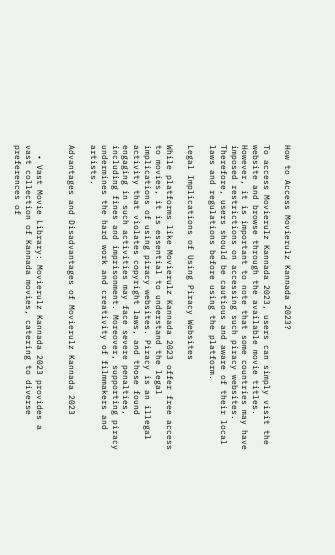How to Access Movierulz Kannada 2023?

To access Movierulz Kannada 2023, users can simply visit the website and browse through the available movie titles. However, it is important to note that some countries may have imposed restrictions on accessing such piracy websites. Therefore, users should be cautious and aware of their local laws and regulations before using the platform.

Legal Implications of Using Piracy Websites

While platforms like Movierulz Kannada 2023 offer free access to movies, it is essential to understand the legal implications of using piracy websites. Piracy is an illegal activity that violates copyright laws, and those found engaging in such activities may face severe penalties, including fines and imprisonment. Moreover, supporting piracy undermines the hard work and creativity of filmmakers and artists.

Advantages and Disadvantages of Movierulz Kannada 2023


  • Vast Movie Library: Movierulz Kannada 2023 provides a vast collection of Kannada movies, catering to diverse preferences of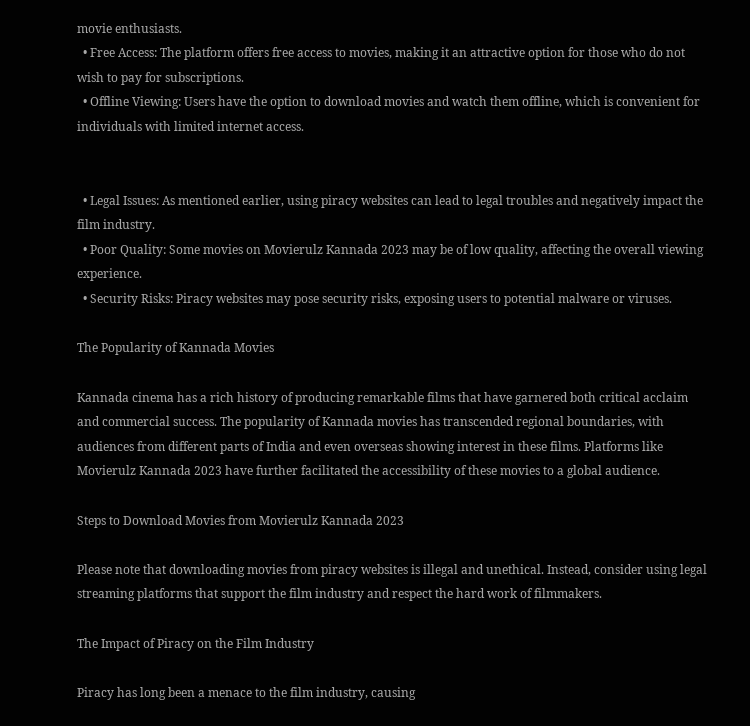movie enthusiasts.
  • Free Access: The platform offers free access to movies, making it an attractive option for those who do not wish to pay for subscriptions.
  • Offline Viewing: Users have the option to download movies and watch them offline, which is convenient for individuals with limited internet access.


  • Legal Issues: As mentioned earlier, using piracy websites can lead to legal troubles and negatively impact the film industry.
  • Poor Quality: Some movies on Movierulz Kannada 2023 may be of low quality, affecting the overall viewing experience.
  • Security Risks: Piracy websites may pose security risks, exposing users to potential malware or viruses.

The Popularity of Kannada Movies

Kannada cinema has a rich history of producing remarkable films that have garnered both critical acclaim and commercial success. The popularity of Kannada movies has transcended regional boundaries, with audiences from different parts of India and even overseas showing interest in these films. Platforms like Movierulz Kannada 2023 have further facilitated the accessibility of these movies to a global audience.

Steps to Download Movies from Movierulz Kannada 2023

Please note that downloading movies from piracy websites is illegal and unethical. Instead, consider using legal streaming platforms that support the film industry and respect the hard work of filmmakers.

The Impact of Piracy on the Film Industry

Piracy has long been a menace to the film industry, causing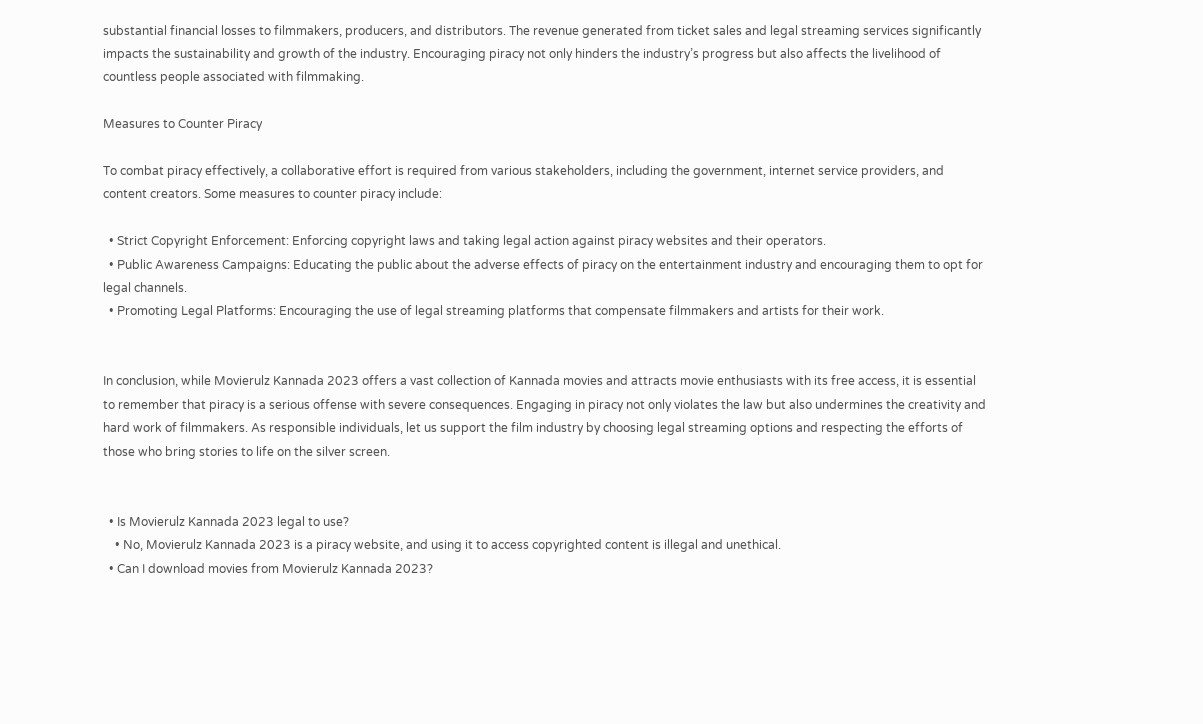substantial financial losses to filmmakers, producers, and distributors. The revenue generated from ticket sales and legal streaming services significantly impacts the sustainability and growth of the industry. Encouraging piracy not only hinders the industry’s progress but also affects the livelihood of countless people associated with filmmaking.

Measures to Counter Piracy

To combat piracy effectively, a collaborative effort is required from various stakeholders, including the government, internet service providers, and content creators. Some measures to counter piracy include:

  • Strict Copyright Enforcement: Enforcing copyright laws and taking legal action against piracy websites and their operators.
  • Public Awareness Campaigns: Educating the public about the adverse effects of piracy on the entertainment industry and encouraging them to opt for legal channels.
  • Promoting Legal Platforms: Encouraging the use of legal streaming platforms that compensate filmmakers and artists for their work.


In conclusion, while Movierulz Kannada 2023 offers a vast collection of Kannada movies and attracts movie enthusiasts with its free access, it is essential to remember that piracy is a serious offense with severe consequences. Engaging in piracy not only violates the law but also undermines the creativity and hard work of filmmakers. As responsible individuals, let us support the film industry by choosing legal streaming options and respecting the efforts of those who bring stories to life on the silver screen.


  • Is Movierulz Kannada 2023 legal to use?
    • No, Movierulz Kannada 2023 is a piracy website, and using it to access copyrighted content is illegal and unethical.
  • Can I download movies from Movierulz Kannada 2023?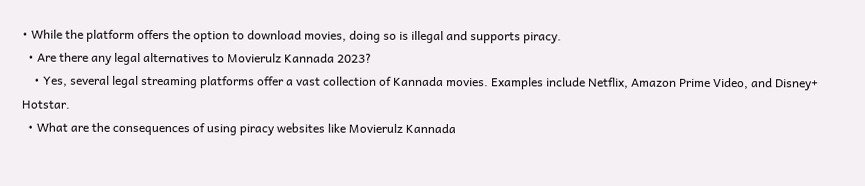• While the platform offers the option to download movies, doing so is illegal and supports piracy.
  • Are there any legal alternatives to Movierulz Kannada 2023?
    • Yes, several legal streaming platforms offer a vast collection of Kannada movies. Examples include Netflix, Amazon Prime Video, and Disney+ Hotstar.
  • What are the consequences of using piracy websites like Movierulz Kannada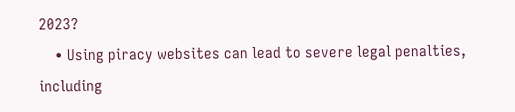2023?
    • Using piracy websites can lead to severe legal penalties, including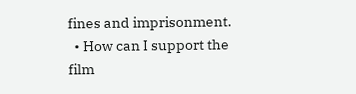fines and imprisonment.
  • How can I support the film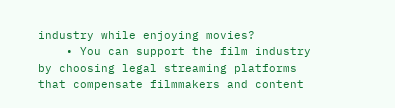industry while enjoying movies?
    • You can support the film industry by choosing legal streaming platforms that compensate filmmakers and content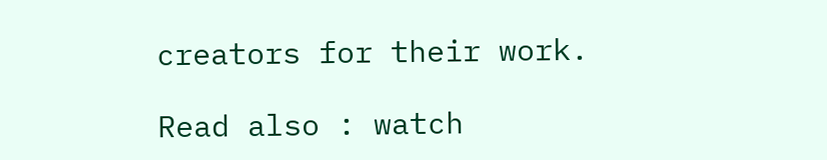creators for their work.

Read also : watch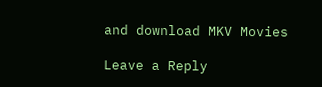and download MKV Movies

Leave a Reply